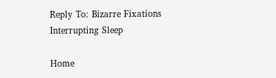Reply To: Bizarre Fixations Interrupting Sleep

Home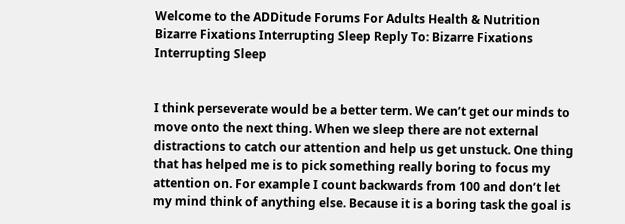Welcome to the ADDitude Forums For Adults Health & Nutrition Bizarre Fixations Interrupting Sleep Reply To: Bizarre Fixations Interrupting Sleep


I think perseverate would be a better term. We can’t get our minds to move onto the next thing. When we sleep there are not external distractions to catch our attention and help us get unstuck. One thing that has helped me is to pick something really boring to focus my attention on. For example I count backwards from 100 and don’t let my mind think of anything else. Because it is a boring task the goal is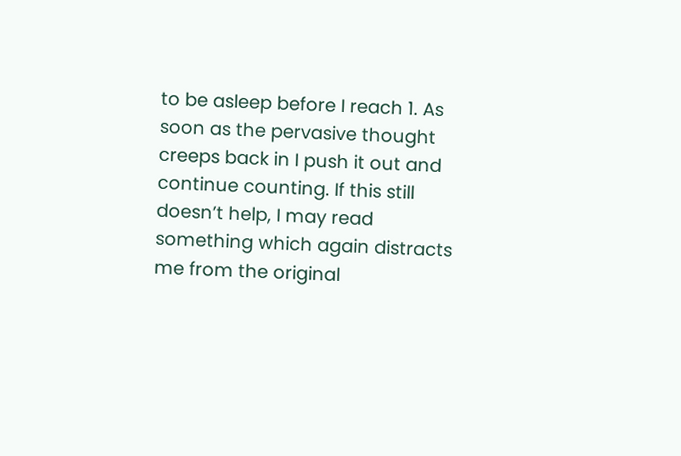to be asleep before I reach 1. As soon as the pervasive thought creeps back in I push it out and continue counting. If this still doesn’t help, I may read something which again distracts me from the original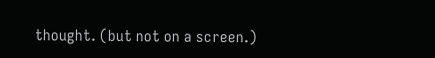thought. (but not on a screen.)